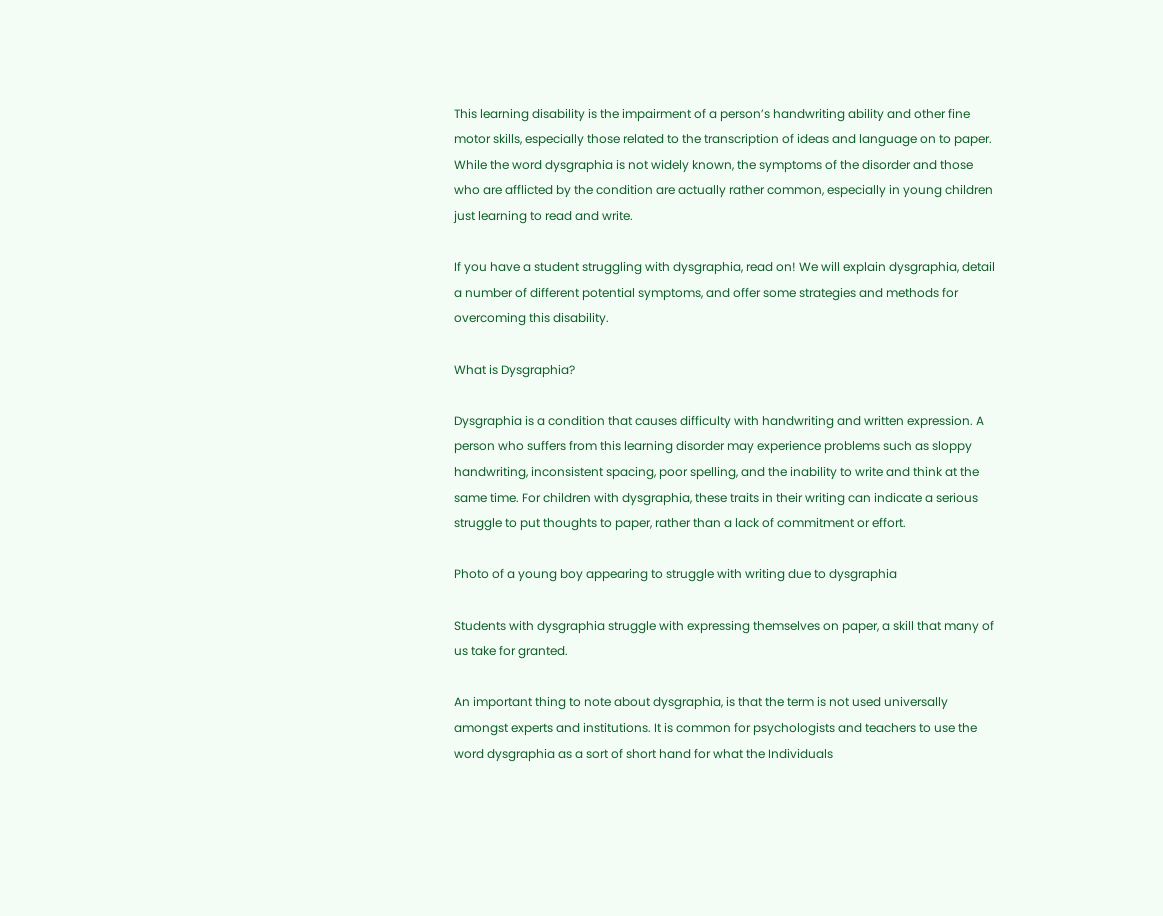This learning disability is the impairment of a person’s handwriting ability and other fine motor skills, especially those related to the transcription of ideas and language on to paper. While the word dysgraphia is not widely known, the symptoms of the disorder and those who are afflicted by the condition are actually rather common, especially in young children just learning to read and write.

If you have a student struggling with dysgraphia, read on! We will explain dysgraphia, detail a number of different potential symptoms, and offer some strategies and methods for overcoming this disability.

What is Dysgraphia?

Dysgraphia is a condition that causes difficulty with handwriting and written expression. A person who suffers from this learning disorder may experience problems such as sloppy handwriting, inconsistent spacing, poor spelling, and the inability to write and think at the same time. For children with dysgraphia, these traits in their writing can indicate a serious struggle to put thoughts to paper, rather than a lack of commitment or effort.

Photo of a young boy appearing to struggle with writing due to dysgraphia

Students with dysgraphia struggle with expressing themselves on paper, a skill that many of us take for granted.

An important thing to note about dysgraphia, is that the term is not used universally amongst experts and institutions. It is common for psychologists and teachers to use the word dysgraphia as a sort of short hand for what the Individuals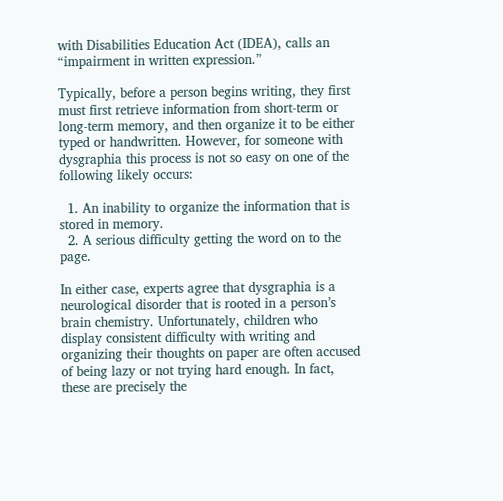with Disabilities Education Act (IDEA), calls an “impairment in written expression.”

Typically, before a person begins writing, they first must first retrieve information from short-term or long-term memory, and then organize it to be either typed or handwritten. However, for someone with dysgraphia this process is not so easy on one of the following likely occurs:

  1. An inability to organize the information that is stored in memory.
  2. A serious difficulty getting the word on to the page.

In either case, experts agree that dysgraphia is a neurological disorder that is rooted in a person’s brain chemistry. Unfortunately, children who display consistent difficulty with writing and organizing their thoughts on paper are often accused of being lazy or not trying hard enough. In fact, these are precisely the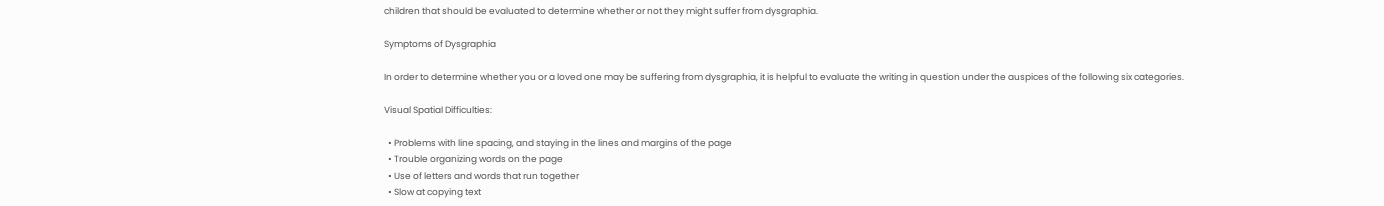children that should be evaluated to determine whether or not they might suffer from dysgraphia.

Symptoms of Dysgraphia

In order to determine whether you or a loved one may be suffering from dysgraphia, it is helpful to evaluate the writing in question under the auspices of the following six categories.

Visual Spatial Difficulties:

  • Problems with line spacing, and staying in the lines and margins of the page
  • Trouble organizing words on the page
  • Use of letters and words that run together
  • Slow at copying text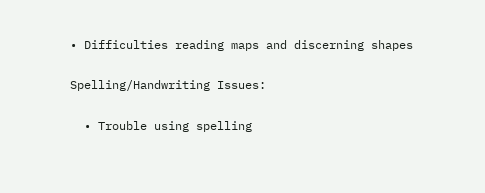• Difficulties reading maps and discerning shapes

Spelling/Handwriting Issues:

  • Trouble using spelling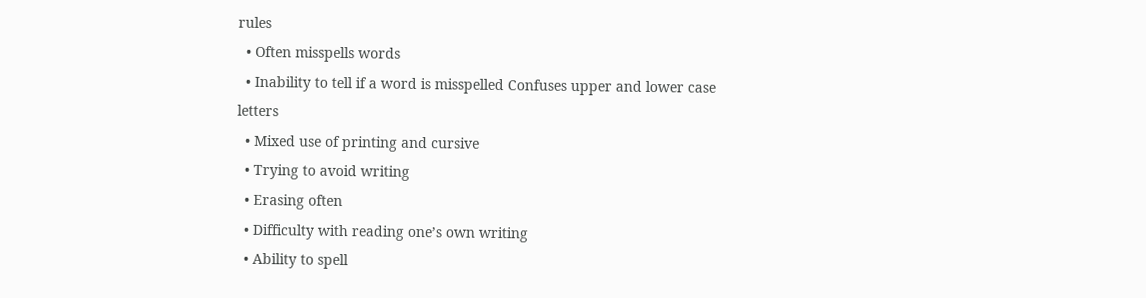rules
  • Often misspells words
  • Inability to tell if a word is misspelled Confuses upper and lower case letters
  • Mixed use of printing and cursive
  • Trying to avoid writing
  • Erasing often
  • Difficulty with reading one’s own writing
  • Ability to spell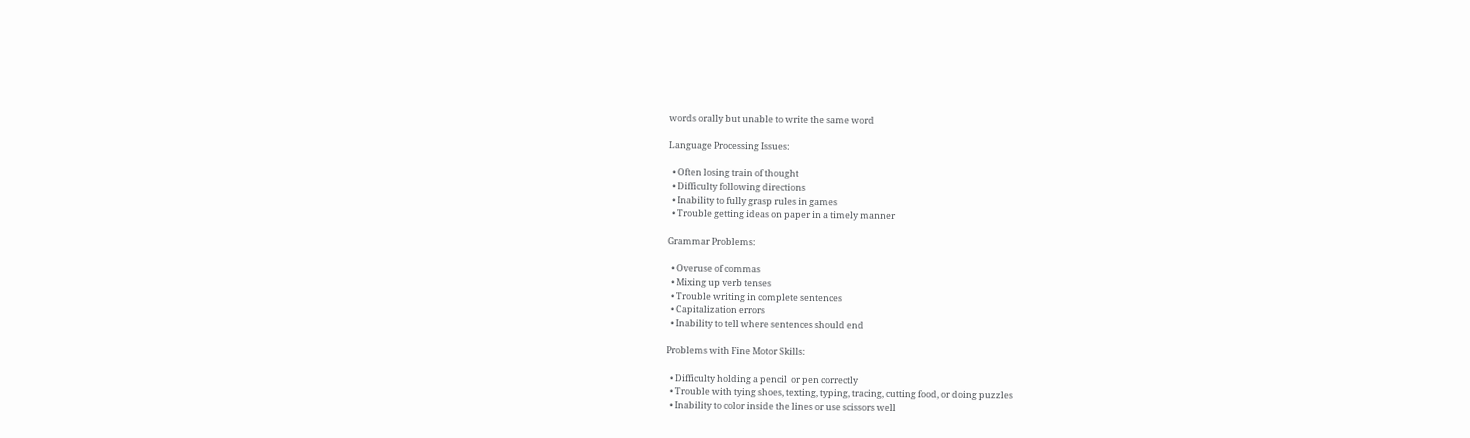words orally but unable to write the same word

Language Processing Issues:

  • Often losing train of thought
  • Difficulty following directions
  • Inability to fully grasp rules in games
  • Trouble getting ideas on paper in a timely manner

Grammar Problems:

  • Overuse of commas
  • Mixing up verb tenses
  • Trouble writing in complete sentences
  • Capitalization errors
  • Inability to tell where sentences should end

Problems with Fine Motor Skills:

  • Difficulty holding a pencil  or pen correctly
  • Trouble with tying shoes, texting, typing, tracing, cutting food, or doing puzzles
  • Inability to color inside the lines or use scissors well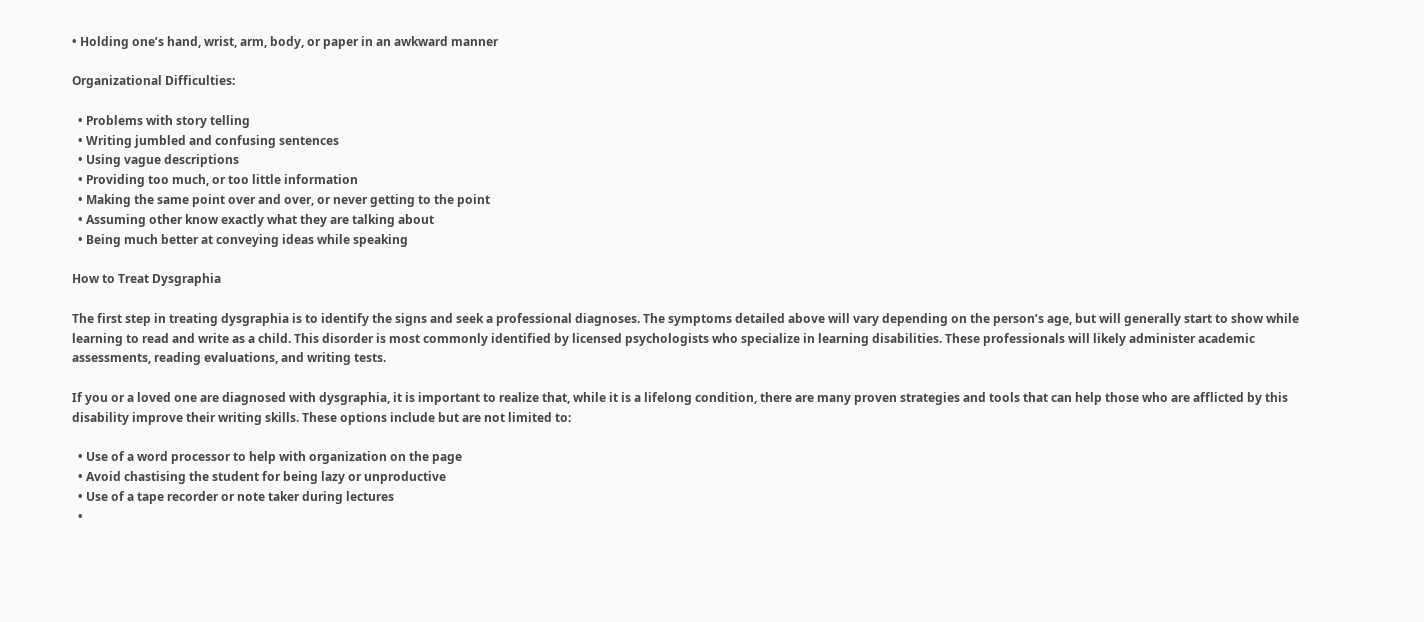• Holding one’s hand, wrist, arm, body, or paper in an awkward manner

Organizational Difficulties:

  • Problems with story telling
  • Writing jumbled and confusing sentences
  • Using vague descriptions
  • Providing too much, or too little information
  • Making the same point over and over, or never getting to the point
  • Assuming other know exactly what they are talking about
  • Being much better at conveying ideas while speaking

How to Treat Dysgraphia

The first step in treating dysgraphia is to identify the signs and seek a professional diagnoses. The symptoms detailed above will vary depending on the person’s age, but will generally start to show while learning to read and write as a child. This disorder is most commonly identified by licensed psychologists who specialize in learning disabilities. These professionals will likely administer academic assessments, reading evaluations, and writing tests.

If you or a loved one are diagnosed with dysgraphia, it is important to realize that, while it is a lifelong condition, there are many proven strategies and tools that can help those who are afflicted by this disability improve their writing skills. These options include but are not limited to:

  • Use of a word processor to help with organization on the page
  • Avoid chastising the student for being lazy or unproductive
  • Use of a tape recorder or note taker during lectures
  •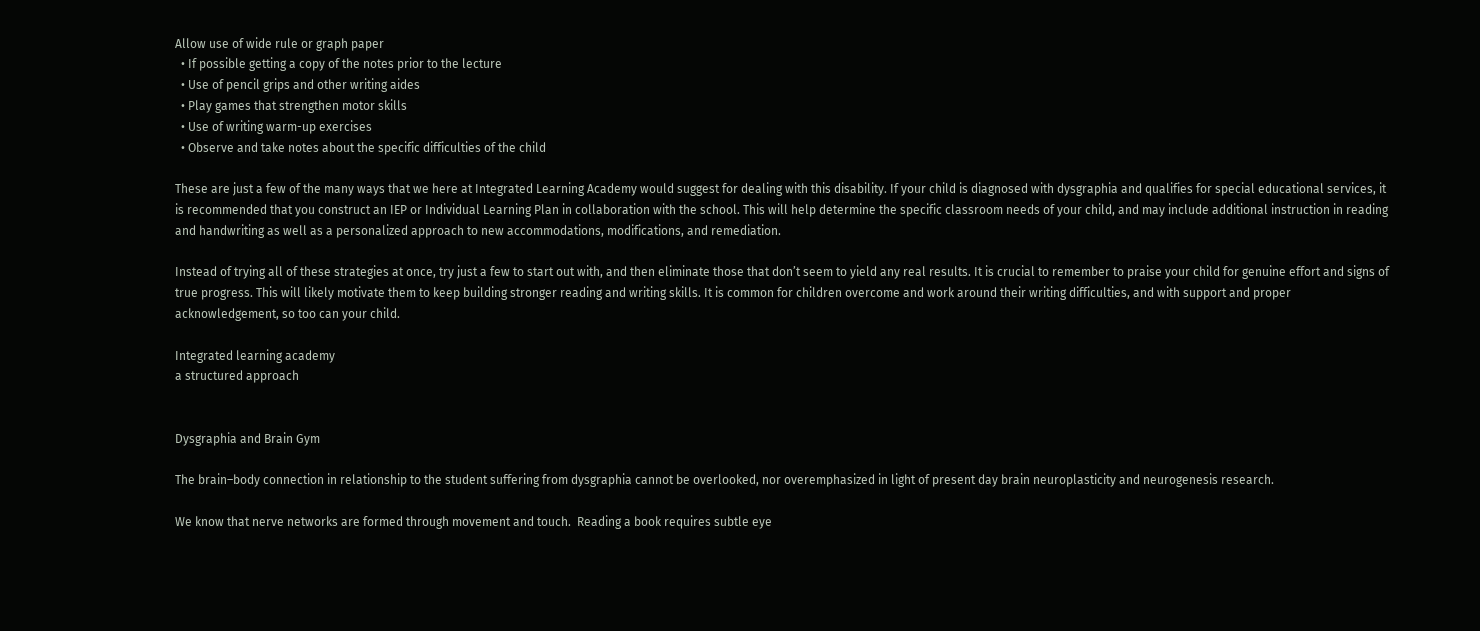Allow use of wide rule or graph paper
  • If possible getting a copy of the notes prior to the lecture
  • Use of pencil grips and other writing aides
  • Play games that strengthen motor skills
  • Use of writing warm-up exercises
  • Observe and take notes about the specific difficulties of the child

These are just a few of the many ways that we here at Integrated Learning Academy would suggest for dealing with this disability. If your child is diagnosed with dysgraphia and qualifies for special educational services, it is recommended that you construct an IEP or Individual Learning Plan in collaboration with the school. This will help determine the specific classroom needs of your child, and may include additional instruction in reading and handwriting as well as a personalized approach to new accommodations, modifications, and remediation.

Instead of trying all of these strategies at once, try just a few to start out with, and then eliminate those that don’t seem to yield any real results. It is crucial to remember to praise your child for genuine effort and signs of true progress. This will likely motivate them to keep building stronger reading and writing skills. It is common for children overcome and work around their writing difficulties, and with support and proper acknowledgement, so too can your child.

Integrated learning academy
a structured approach


Dysgraphia and Brain Gym

The brain–body connection in relationship to the student suffering from dysgraphia cannot be overlooked, nor overemphasized in light of present day brain neuroplasticity and neurogenesis research.

We know that nerve networks are formed through movement and touch.  Reading a book requires subtle eye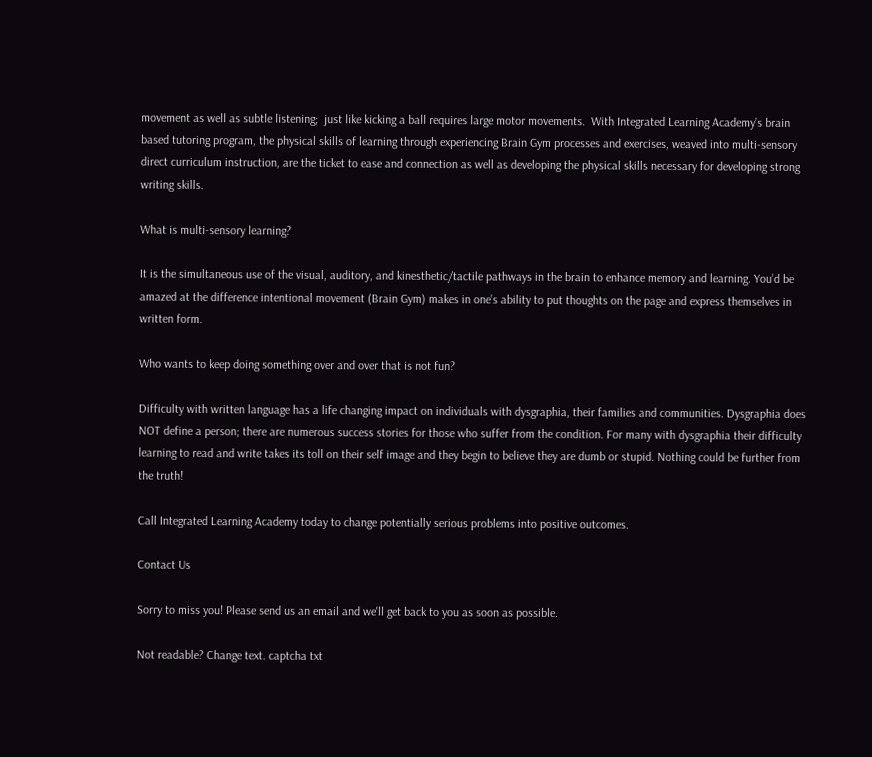movement as well as subtle listening;  just like kicking a ball requires large motor movements.  With Integrated Learning Academy’s brain based tutoring program, the physical skills of learning through experiencing Brain Gym processes and exercises, weaved into multi-sensory direct curriculum instruction, are the ticket to ease and connection as well as developing the physical skills necessary for developing strong writing skills.

What is multi-sensory learning?

It is the simultaneous use of the visual, auditory, and kinesthetic/tactile pathways in the brain to enhance memory and learning. You’d be amazed at the difference intentional movement (Brain Gym) makes in one’s ability to put thoughts on the page and express themselves in written form.

Who wants to keep doing something over and over that is not fun?

Difficulty with written language has a life changing impact on individuals with dysgraphia, their families and communities. Dysgraphia does NOT define a person; there are numerous success stories for those who suffer from the condition. For many with dysgraphia their difficulty learning to read and write takes its toll on their self image and they begin to believe they are dumb or stupid. Nothing could be further from the truth!

Call Integrated Learning Academy today to change potentially serious problems into positive outcomes.

Contact Us

Sorry to miss you! Please send us an email and we'll get back to you as soon as possible.

Not readable? Change text. captcha txt